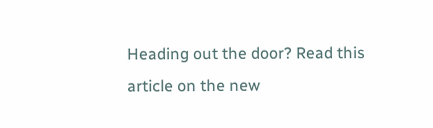Heading out the door? Read this article on the new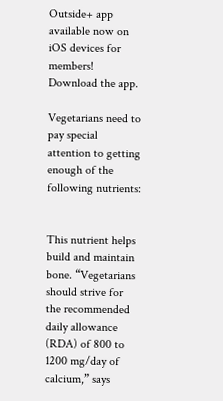Outside+ app available now on iOS devices for members! Download the app.

Vegetarians need to pay special attention to getting enough of the following nutrients:


This nutrient helps build and maintain bone. “Vegetarians should strive for the recommended daily allowance (RDA) of 800 to 1200 mg/day of calcium,” says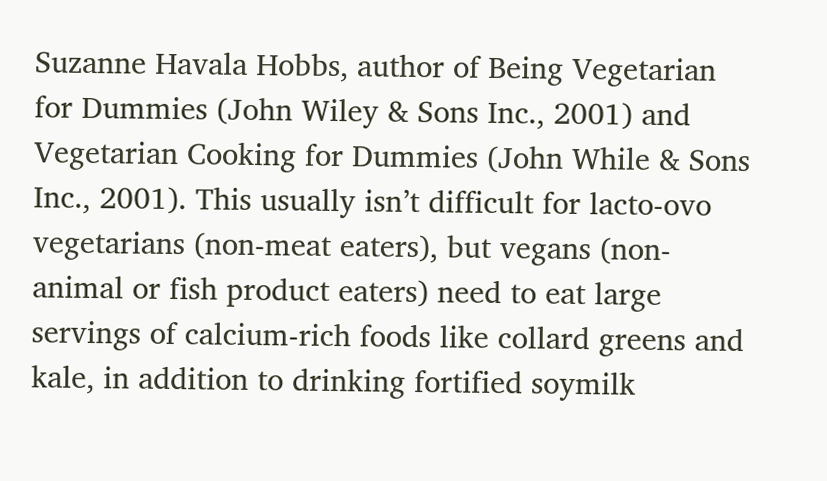Suzanne Havala Hobbs, author of Being Vegetarian for Dummies (John Wiley & Sons Inc., 2001) and Vegetarian Cooking for Dummies (John While & Sons Inc., 2001). This usually isn’t difficult for lacto-ovo vegetarians (non-meat eaters), but vegans (non-animal or fish product eaters) need to eat large servings of calcium-rich foods like collard greens and kale, in addition to drinking fortified soymilk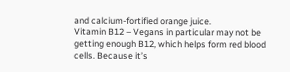and calcium-fortified orange juice.
Vitamin B12 – Vegans in particular may not be getting enough B12, which helps form red blood cells. Because it’s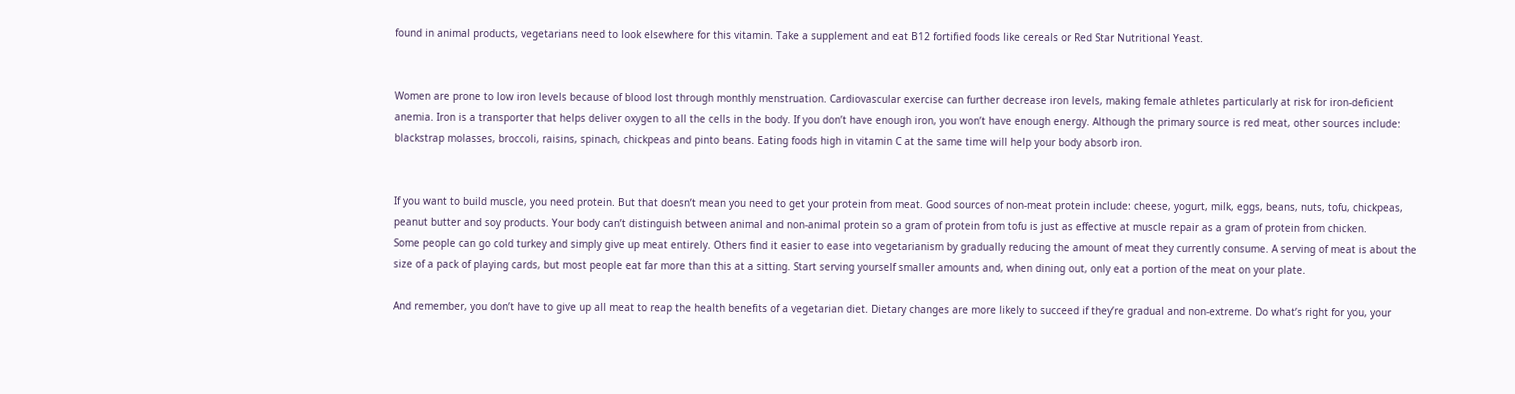found in animal products, vegetarians need to look elsewhere for this vitamin. Take a supplement and eat B12 fortified foods like cereals or Red Star Nutritional Yeast.


Women are prone to low iron levels because of blood lost through monthly menstruation. Cardiovascular exercise can further decrease iron levels, making female athletes particularly at risk for iron-deficient anemia. Iron is a transporter that helps deliver oxygen to all the cells in the body. If you don’t have enough iron, you won’t have enough energy. Although the primary source is red meat, other sources include: blackstrap molasses, broccoli, raisins, spinach, chickpeas and pinto beans. Eating foods high in vitamin C at the same time will help your body absorb iron.


If you want to build muscle, you need protein. But that doesn’t mean you need to get your protein from meat. Good sources of non-meat protein include: cheese, yogurt, milk, eggs, beans, nuts, tofu, chickpeas, peanut butter and soy products. Your body can’t distinguish between animal and non-animal protein so a gram of protein from tofu is just as effective at muscle repair as a gram of protein from chicken.
Some people can go cold turkey and simply give up meat entirely. Others find it easier to ease into vegetarianism by gradually reducing the amount of meat they currently consume. A serving of meat is about the size of a pack of playing cards, but most people eat far more than this at a sitting. Start serving yourself smaller amounts and, when dining out, only eat a portion of the meat on your plate.

And remember, you don’t have to give up all meat to reap the health benefits of a vegetarian diet. Dietary changes are more likely to succeed if they’re gradual and non-extreme. Do what’s right for you, your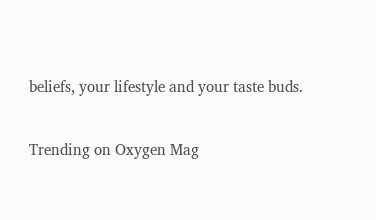beliefs, your lifestyle and your taste buds.

Trending on Oxygen Mag